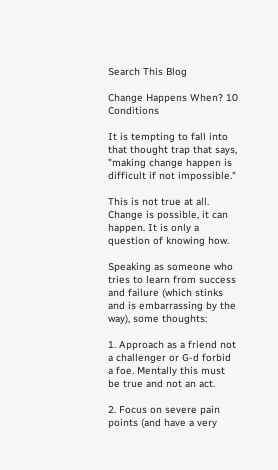Search This Blog

Change Happens When? 10 Conditions

It is tempting to fall into that thought trap that says, "making change happen is difficult if not impossible."

This is not true at all. Change is possible, it can happen. It is only a question of knowing how.

Speaking as someone who tries to learn from success and failure (which stinks and is embarrassing by the way), some thoughts:

1. Approach as a friend not a challenger or G-d forbid a foe. Mentally this must be true and not an act.

2. Focus on severe pain points (and have a very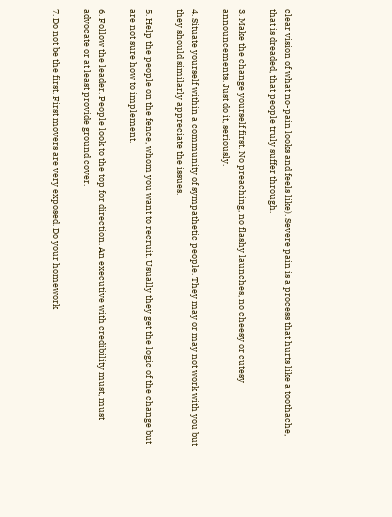clear vision of what no-pain looks and feels like). Severe pain is a process that hurts like a toothache, that is dreaded, that people truly suffer through.

3. Make the change yourself first. No preaching, no flashy launches, no cheesy or cutesy announcements. Just do it, seriously.

4. Situate yourself within a community of sympathetic people. They may or may not work with you but they should similarly appreciate the issues.

5. Help the people on the fence, whom you want to recruit. Usually they get the logic of the change but are not sure how to implement.

6. Follow the leader. People look to the top for direction. An executive with credibility must, must advocate or at least provide ground cover.

7. Do not be the first. First movers are very exposed. Do your homework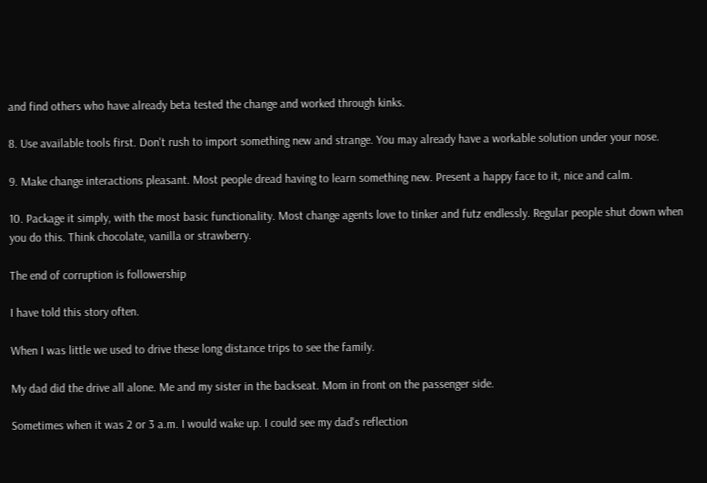and find others who have already beta tested the change and worked through kinks.

8. Use available tools first. Don't rush to import something new and strange. You may already have a workable solution under your nose.

9. Make change interactions pleasant. Most people dread having to learn something new. Present a happy face to it, nice and calm.

10. Package it simply, with the most basic functionality. Most change agents love to tinker and futz endlessly. Regular people shut down when you do this. Think chocolate, vanilla or strawberry.

The end of corruption is followership

I have told this story often.

When I was little we used to drive these long distance trips to see the family.

My dad did the drive all alone. Me and my sister in the backseat. Mom in front on the passenger side.

Sometimes when it was 2 or 3 a.m. I would wake up. I could see my dad's reflection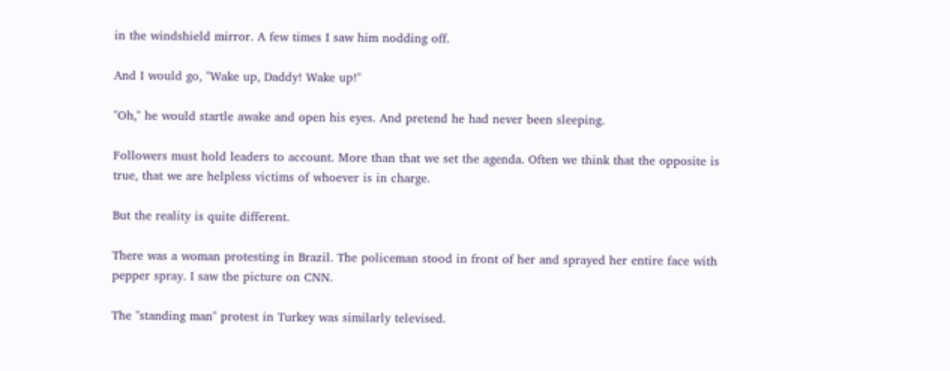in the windshield mirror. A few times I saw him nodding off.

And I would go, "Wake up, Daddy! Wake up!"

"Oh," he would startle awake and open his eyes. And pretend he had never been sleeping.

Followers must hold leaders to account. More than that we set the agenda. Often we think that the opposite is true, that we are helpless victims of whoever is in charge.

But the reality is quite different.

There was a woman protesting in Brazil. The policeman stood in front of her and sprayed her entire face with pepper spray. I saw the picture on CNN.

The "standing man" protest in Turkey was similarly televised.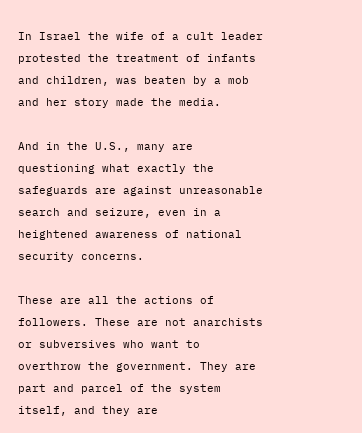In Israel the wife of a cult leader protested the treatment of infants and children, was beaten by a mob and her story made the media.

And in the U.S., many are questioning what exactly the safeguards are against unreasonable search and seizure, even in a heightened awareness of national security concerns.

These are all the actions of followers. These are not anarchists or subversives who want to overthrow the government. They are part and parcel of the system itself, and they are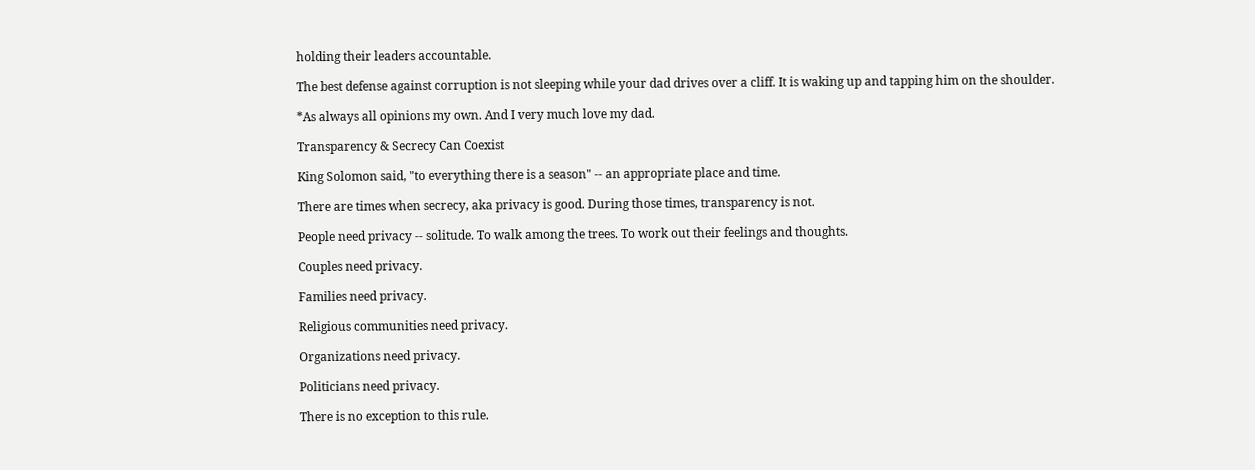holding their leaders accountable.

The best defense against corruption is not sleeping while your dad drives over a cliff. It is waking up and tapping him on the shoulder.

*As always all opinions my own. And I very much love my dad.

Transparency & Secrecy Can Coexist

King Solomon said, "to everything there is a season" -- an appropriate place and time.

There are times when secrecy, aka privacy is good. During those times, transparency is not.

People need privacy -- solitude. To walk among the trees. To work out their feelings and thoughts.

Couples need privacy.

Families need privacy.

Religious communities need privacy.

Organizations need privacy.

Politicians need privacy.

There is no exception to this rule.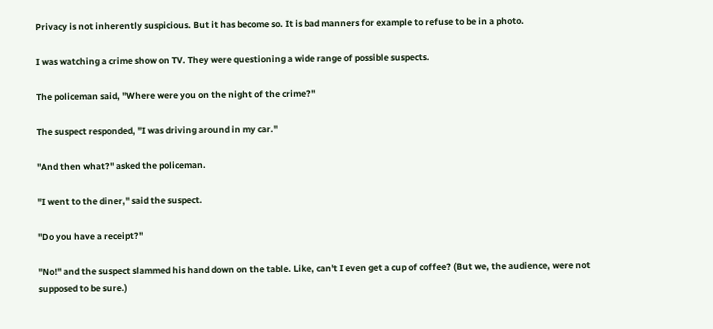Privacy is not inherently suspicious. But it has become so. It is bad manners for example to refuse to be in a photo.

I was watching a crime show on TV. They were questioning a wide range of possible suspects.

The policeman said, "Where were you on the night of the crime?"

The suspect responded, "I was driving around in my car."

"And then what?" asked the policeman.

"I went to the diner," said the suspect.

"Do you have a receipt?"

"No!" and the suspect slammed his hand down on the table. Like, can't I even get a cup of coffee? (But we, the audience, were not supposed to be sure.)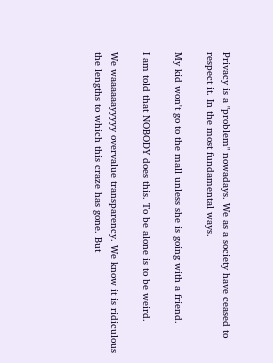Privacy is a "problem" nowadays. We as a society have ceased to respect it. In the most fundamental ways.

My kid won't go to the mall unless she is going with a friend.

I am told that NOBODY does this. To be alone is to be weird.

We waaaaaayyyyy overvalue transparency. We know it is ridiculous the lengths to which this craze has gone. But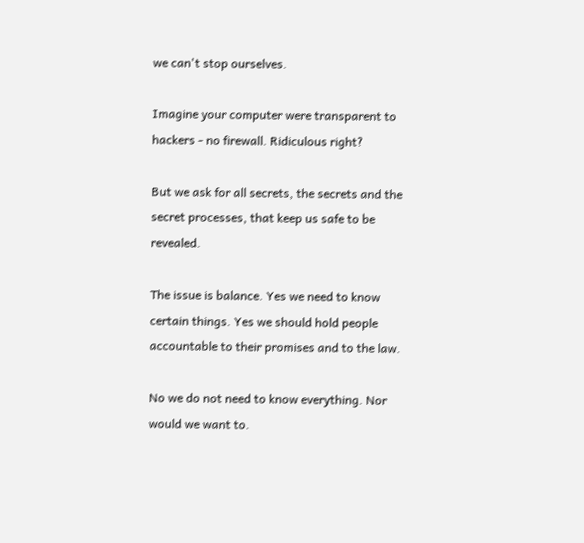we can't stop ourselves.

Imagine your computer were transparent to hackers - no firewall. Ridiculous right?

But we ask for all secrets, the secrets and the secret processes, that keep us safe to be revealed.

The issue is balance. Yes we need to know certain things. Yes we should hold people accountable to their promises and to the law.

No we do not need to know everything. Nor would we want to.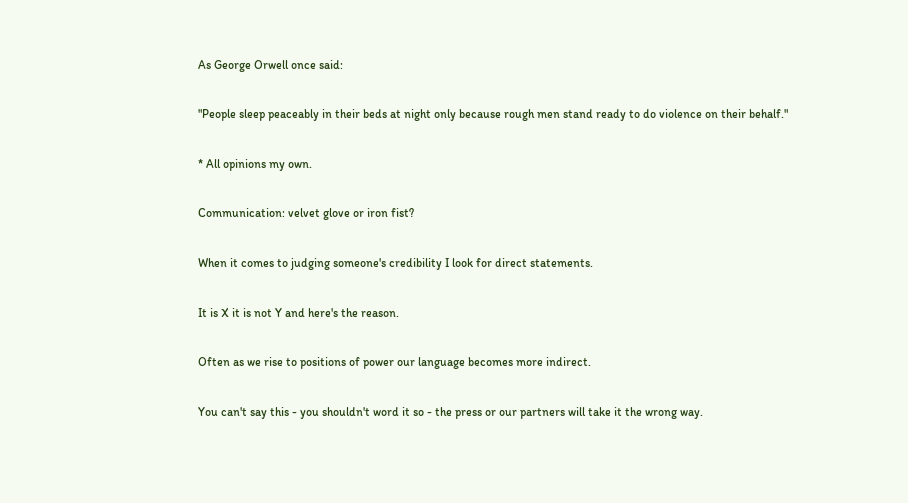As George Orwell once said:

"People sleep peaceably in their beds at night only because rough men stand ready to do violence on their behalf."

* All opinions my own.

Communication: velvet glove or iron fist?

When it comes to judging someone's credibility I look for direct statements.

It is X it is not Y and here's the reason.

Often as we rise to positions of power our language becomes more indirect.

You can't say this - you shouldn't word it so - the press or our partners will take it the wrong way.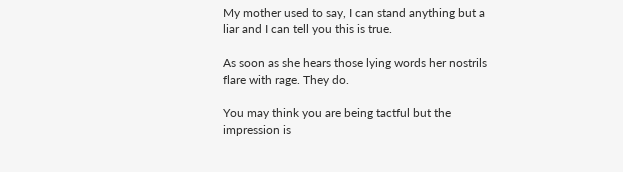My mother used to say, I can stand anything but a liar and I can tell you this is true.

As soon as she hears those lying words her nostrils flare with rage. They do.

You may think you are being tactful but the impression is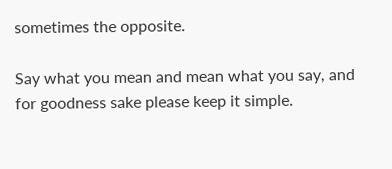sometimes the opposite.

Say what you mean and mean what you say, and for goodness sake please keep it simple.